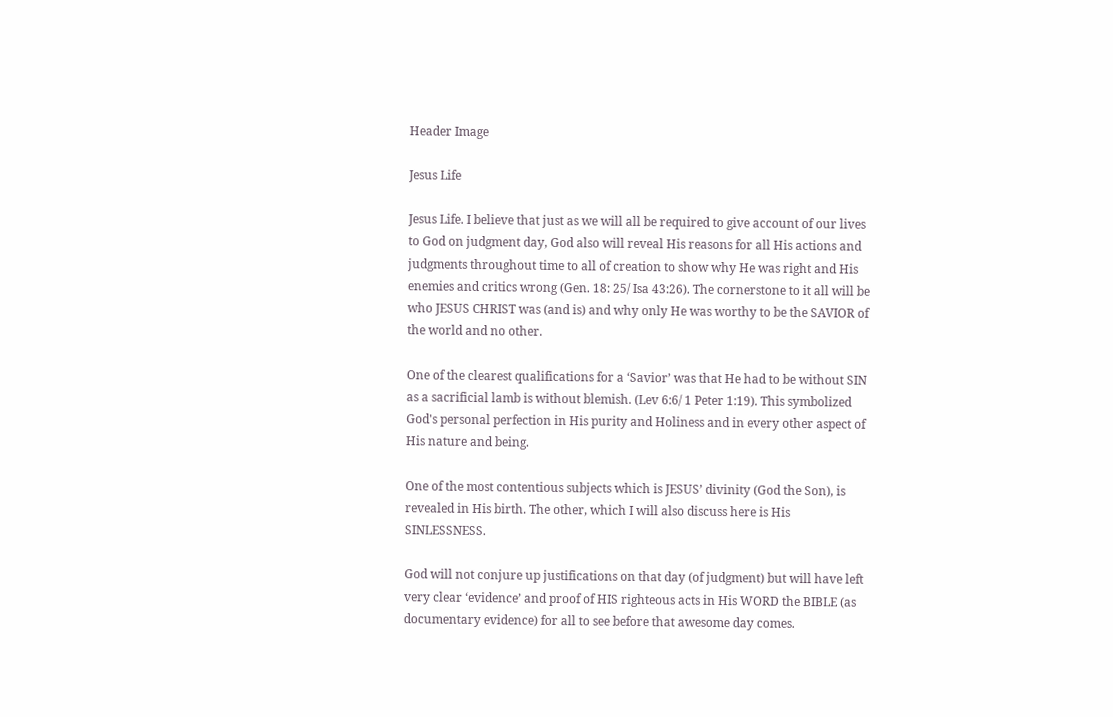Header Image

Jesus Life

Jesus Life. I believe that just as we will all be required to give account of our lives to God on judgment day, God also will reveal His reasons for all His actions and judgments throughout time to all of creation to show why He was right and His enemies and critics wrong (Gen. 18: 25/ Isa 43:26). The cornerstone to it all will be who JESUS CHRIST was (and is) and why only He was worthy to be the SAVIOR of the world and no other.

One of the clearest qualifications for a ‘Savior’ was that He had to be without SIN as a sacrificial lamb is without blemish. (Lev 6:6/ 1 Peter 1:19). This symbolized God's personal perfection in His purity and Holiness and in every other aspect of His nature and being.

One of the most contentious subjects which is JESUS’ divinity (God the Son), is revealed in His birth. The other, which I will also discuss here is His SINLESSNESS.

God will not conjure up justifications on that day (of judgment) but will have left very clear ‘evidence’ and proof of HIS righteous acts in His WORD the BIBLE (as documentary evidence) for all to see before that awesome day comes.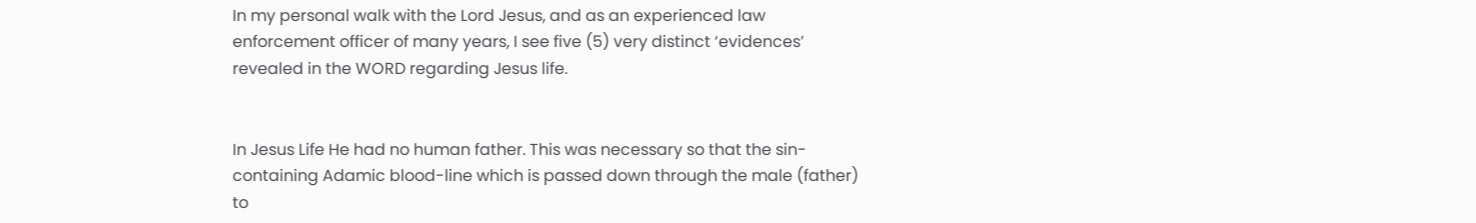In my personal walk with the Lord Jesus, and as an experienced law enforcement officer of many years, I see five (5) very distinct ‘evidences’ revealed in the WORD regarding Jesus life.


In Jesus Life He had no human father. This was necessary so that the sin-containing Adamic blood-line which is passed down through the male (father) to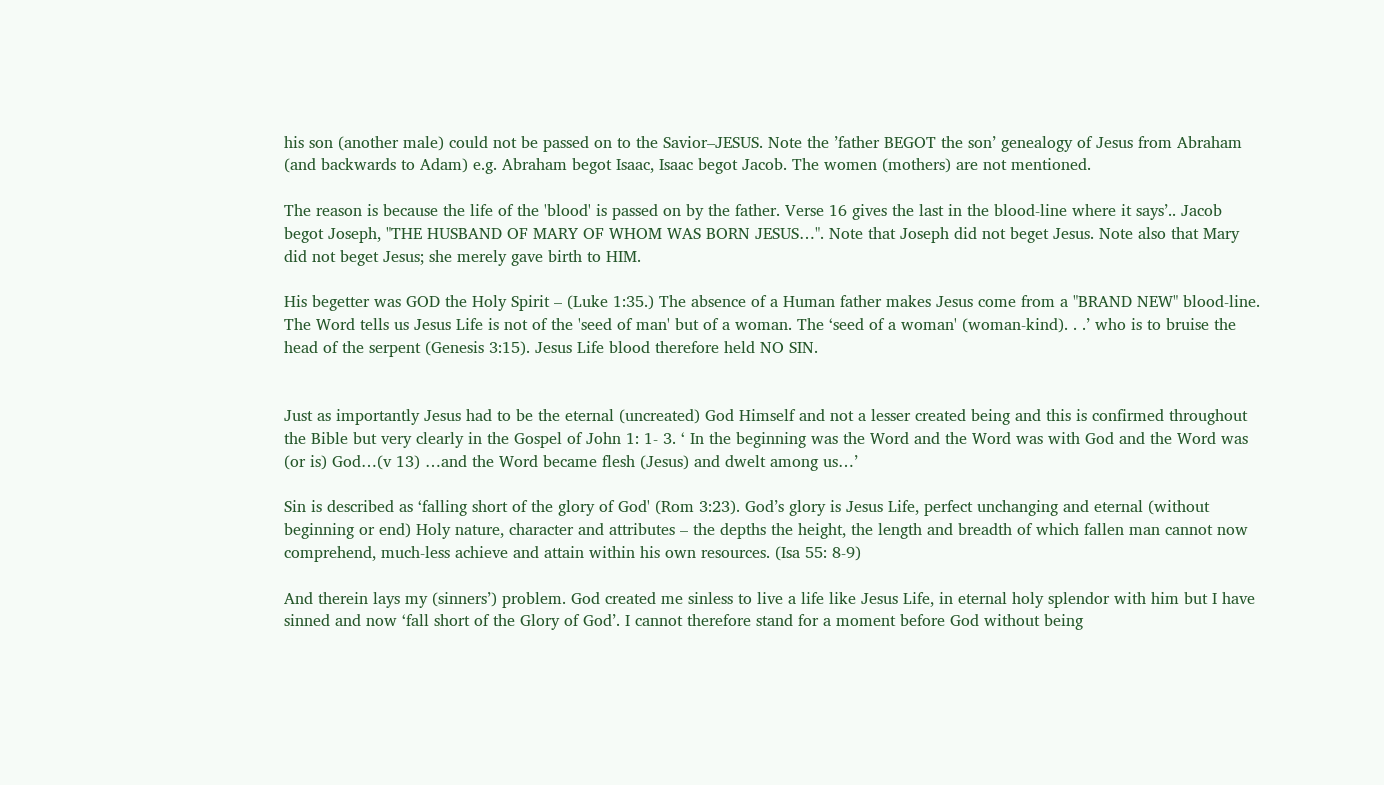his son (another male) could not be passed on to the Savior–JESUS. Note the ’father BEGOT the son’ genealogy of Jesus from Abraham (and backwards to Adam) e.g. Abraham begot Isaac, Isaac begot Jacob. The women (mothers) are not mentioned.

The reason is because the life of the 'blood' is passed on by the father. Verse 16 gives the last in the blood-line where it says’.. Jacob begot Joseph, "THE HUSBAND OF MARY OF WHOM WAS BORN JESUS…". Note that Joseph did not beget Jesus. Note also that Mary did not beget Jesus; she merely gave birth to HIM.

His begetter was GOD the Holy Spirit – (Luke 1:35.) The absence of a Human father makes Jesus come from a "BRAND NEW" blood-line. The Word tells us Jesus Life is not of the 'seed of man' but of a woman. The ‘seed of a woman' (woman-kind). . .’ who is to bruise the head of the serpent (Genesis 3:15). Jesus Life blood therefore held NO SIN.


Just as importantly Jesus had to be the eternal (uncreated) God Himself and not a lesser created being and this is confirmed throughout the Bible but very clearly in the Gospel of John 1: 1- 3. ‘ In the beginning was the Word and the Word was with God and the Word was (or is) God…(v 13) …and the Word became flesh (Jesus) and dwelt among us…’

Sin is described as ‘falling short of the glory of God' (Rom 3:23). God’s glory is Jesus Life, perfect unchanging and eternal (without beginning or end) Holy nature, character and attributes – the depths the height, the length and breadth of which fallen man cannot now comprehend, much-less achieve and attain within his own resources. (Isa 55: 8-9)

And therein lays my (sinners’) problem. God created me sinless to live a life like Jesus Life, in eternal holy splendor with him but I have sinned and now ‘fall short of the Glory of God’. I cannot therefore stand for a moment before God without being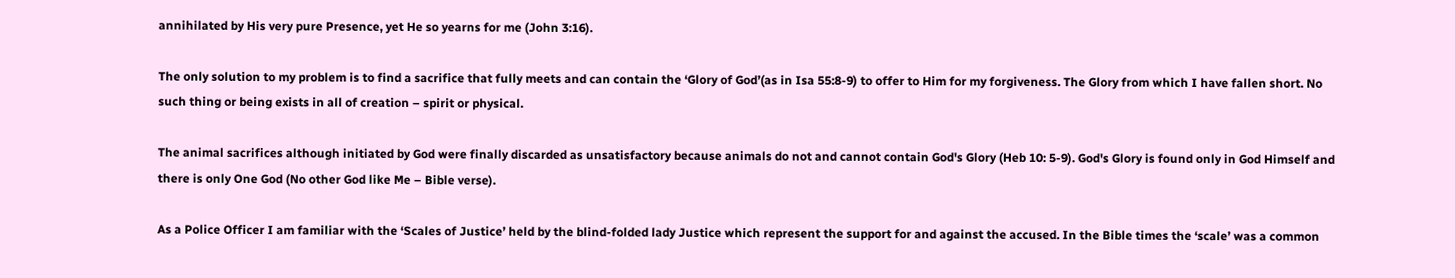annihilated by His very pure Presence, yet He so yearns for me (John 3:16).

The only solution to my problem is to find a sacrifice that fully meets and can contain the ‘Glory of God’(as in Isa 55:8-9) to offer to Him for my forgiveness. The Glory from which I have fallen short. No such thing or being exists in all of creation – spirit or physical.

The animal sacrifices although initiated by God were finally discarded as unsatisfactory because animals do not and cannot contain God's Glory (Heb 10: 5-9). God's Glory is found only in God Himself and there is only One God (No other God like Me – Bible verse).

As a Police Officer I am familiar with the ‘Scales of Justice’ held by the blind-folded lady Justice which represent the support for and against the accused. In the Bible times the ‘scale’ was a common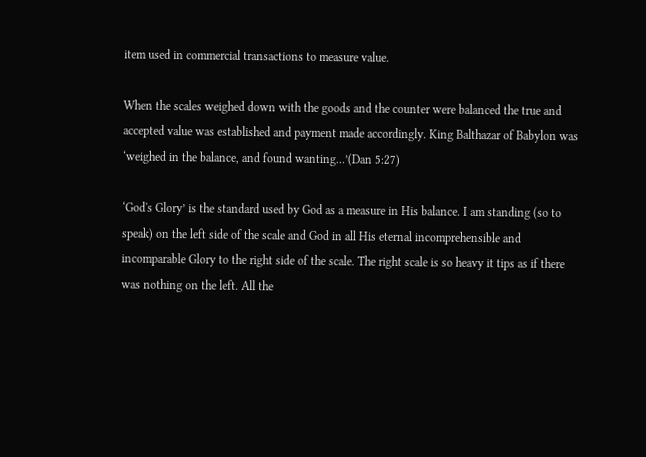item used in commercial transactions to measure value.

When the scales weighed down with the goods and the counter were balanced the true and accepted value was established and payment made accordingly. King Balthazar of Babylon was ‘weighed in the balance, and found wanting…’(Dan 5:27)

‘God's Glory’ is the standard used by God as a measure in His balance. I am standing (so to speak) on the left side of the scale and God in all His eternal incomprehensible and incomparable Glory to the right side of the scale. The right scale is so heavy it tips as if there was nothing on the left. All the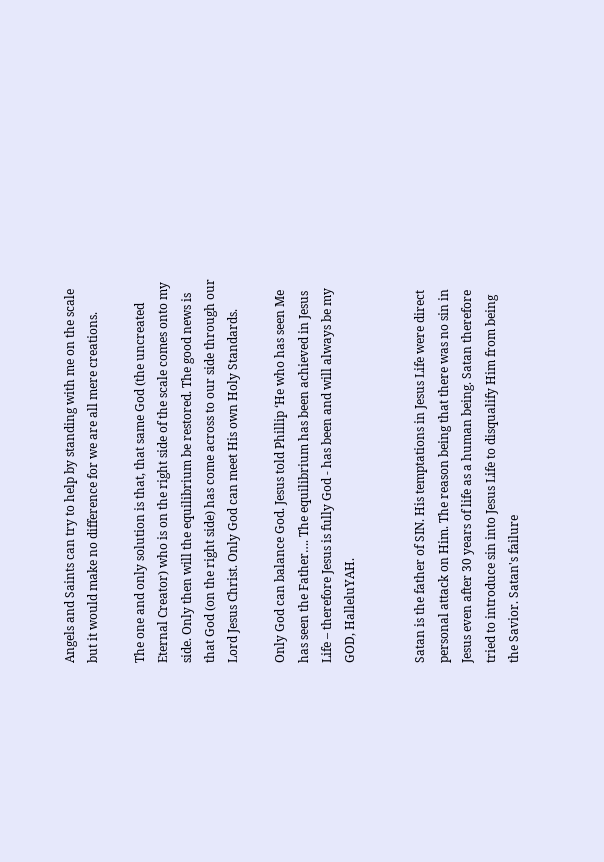Angels and Saints can try to help by standing with me on the scale but it would make no difference for we are all mere creations.

The one and only solution is that, that same God (the uncreated Eternal Creator) who is on the right side of the scale comes onto my side. Only then will the equilibrium be restored. The good news is that God (on the right side) has come across to our side through our Lord Jesus Christ. Only God can meet His own Holy Standards.

Only God can balance God. Jesus told Phillip ‘He who has seen Me has seen the Father…. The equilibrium has been achieved in Jesus Life – therefore Jesus is fully God - has been and will always be my GOD, HalleluYAH.


Satan is the father of SIN. His temptations in Jesus Life were direct personal attack on Him. The reason being that there was no sin in Jesus even after 30 years of life as a human being. Satan therefore tried to introduce sin into Jesus Life to disqualify Him from being the Savior. Satan's failure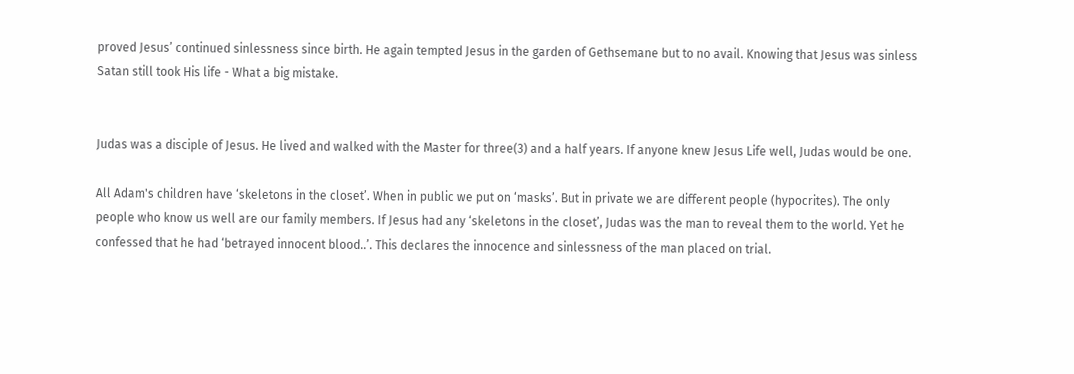proved Jesus’ continued sinlessness since birth. He again tempted Jesus in the garden of Gethsemane but to no avail. Knowing that Jesus was sinless Satan still took His life - What a big mistake.


Judas was a disciple of Jesus. He lived and walked with the Master for three(3) and a half years. If anyone knew Jesus Life well, Judas would be one.

All Adam's children have ‘skeletons in the closet’. When in public we put on ‘masks’. But in private we are different people (hypocrites). The only people who know us well are our family members. If Jesus had any ‘skeletons in the closet’, Judas was the man to reveal them to the world. Yet he confessed that he had ‘betrayed innocent blood..’. This declares the innocence and sinlessness of the man placed on trial.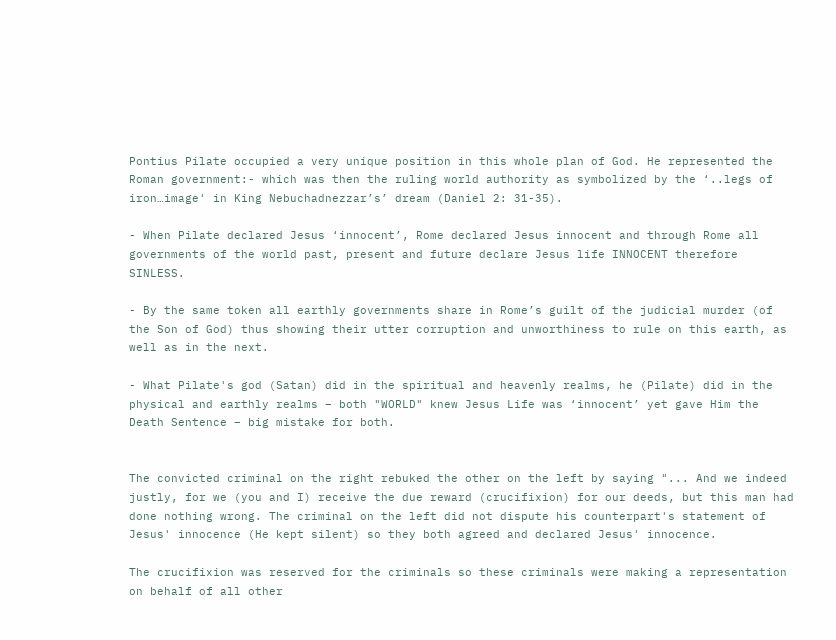Pontius Pilate occupied a very unique position in this whole plan of God. He represented the Roman government:- which was then the ruling world authority as symbolized by the ‘..legs of iron…image' in King Nebuchadnezzar’s’ dream (Daniel 2: 31-35).

- When Pilate declared Jesus ‘innocent’, Rome declared Jesus innocent and through Rome all governments of the world past, present and future declare Jesus life INNOCENT therefore SINLESS.

- By the same token all earthly governments share in Rome’s guilt of the judicial murder (of the Son of God) thus showing their utter corruption and unworthiness to rule on this earth, as well as in the next.

- What Pilate's god (Satan) did in the spiritual and heavenly realms, he (Pilate) did in the physical and earthly realms – both "WORLD" knew Jesus Life was ‘innocent’ yet gave Him the Death Sentence – big mistake for both.


The convicted criminal on the right rebuked the other on the left by saying "... And we indeed justly, for we (you and I) receive the due reward (crucifixion) for our deeds, but this man had done nothing wrong. The criminal on the left did not dispute his counterpart's statement of Jesus' innocence (He kept silent) so they both agreed and declared Jesus' innocence.

The crucifixion was reserved for the criminals so these criminals were making a representation on behalf of all other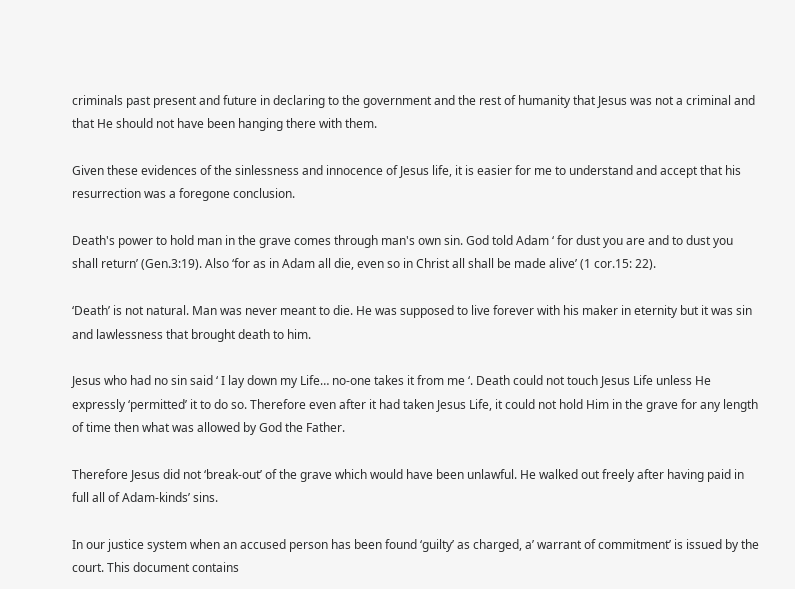criminals past present and future in declaring to the government and the rest of humanity that Jesus was not a criminal and that He should not have been hanging there with them.

Given these evidences of the sinlessness and innocence of Jesus life, it is easier for me to understand and accept that his resurrection was a foregone conclusion.

Death's power to hold man in the grave comes through man's own sin. God told Adam ‘ for dust you are and to dust you shall return’ (Gen.3:19). Also ‘for as in Adam all die, even so in Christ all shall be made alive’ (1 cor.15: 22).

‘Death’ is not natural. Man was never meant to die. He was supposed to live forever with his maker in eternity but it was sin and lawlessness that brought death to him.

Jesus who had no sin said ‘ I lay down my Life… no-one takes it from me ‘. Death could not touch Jesus Life unless He expressly ‘permitted’ it to do so. Therefore even after it had taken Jesus Life, it could not hold Him in the grave for any length of time then what was allowed by God the Father.

Therefore Jesus did not ‘break-out’ of the grave which would have been unlawful. He walked out freely after having paid in full all of Adam-kinds’ sins.

In our justice system when an accused person has been found ‘guilty’ as charged, a’ warrant of commitment’ is issued by the court. This document contains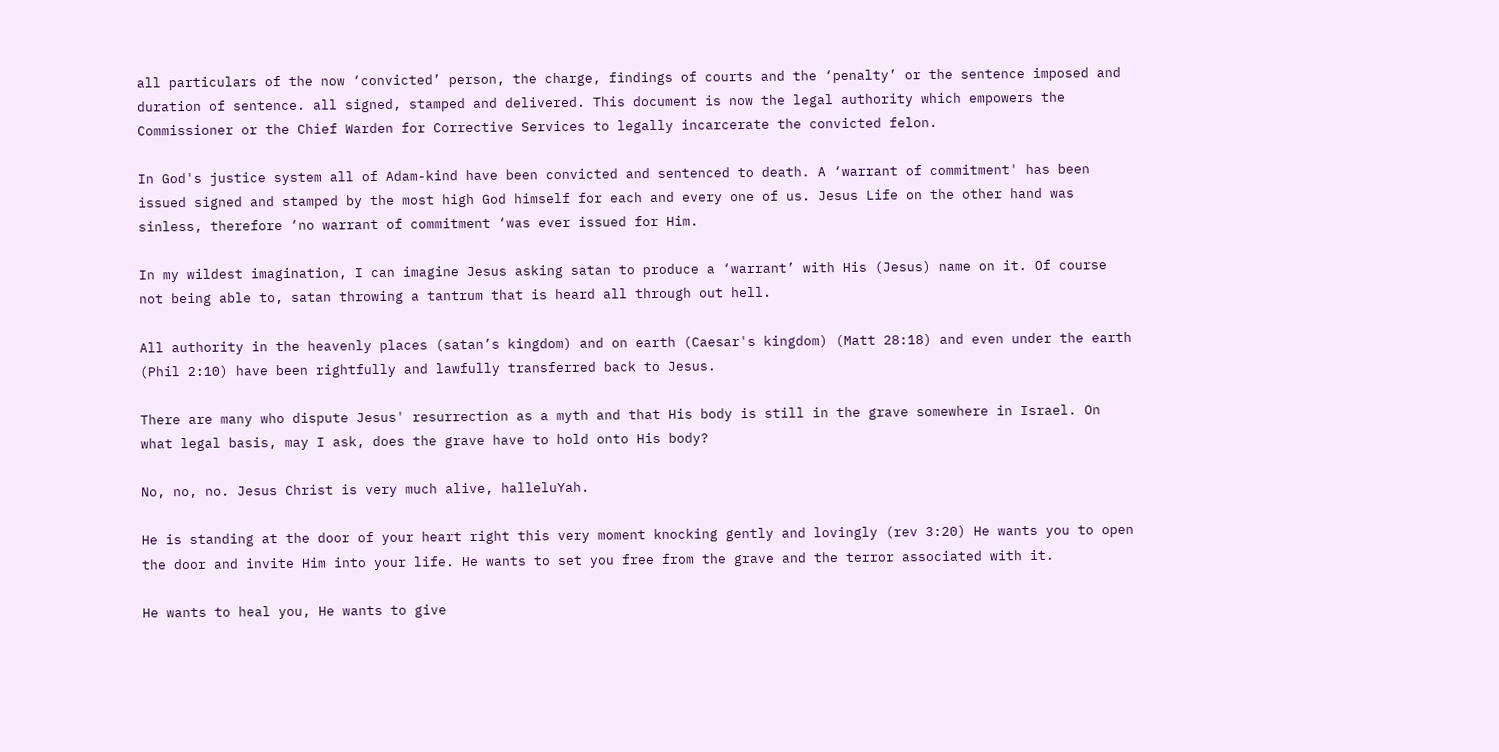all particulars of the now ‘convicted’ person, the charge, findings of courts and the ‘penalty’ or the sentence imposed and duration of sentence. all signed, stamped and delivered. This document is now the legal authority which empowers the Commissioner or the Chief Warden for Corrective Services to legally incarcerate the convicted felon.

In God's justice system all of Adam-kind have been convicted and sentenced to death. A ‘warrant of commitment' has been issued signed and stamped by the most high God himself for each and every one of us. Jesus Life on the other hand was sinless, therefore ‘no warrant of commitment ‘was ever issued for Him.

In my wildest imagination, I can imagine Jesus asking satan to produce a ‘warrant’ with His (Jesus) name on it. Of course not being able to, satan throwing a tantrum that is heard all through out hell.

All authority in the heavenly places (satan’s kingdom) and on earth (Caesar's kingdom) (Matt 28:18) and even under the earth (Phil 2:10) have been rightfully and lawfully transferred back to Jesus.

There are many who dispute Jesus' resurrection as a myth and that His body is still in the grave somewhere in Israel. On what legal basis, may I ask, does the grave have to hold onto His body?

No, no, no. Jesus Christ is very much alive, halleluYah.

He is standing at the door of your heart right this very moment knocking gently and lovingly (rev 3:20) He wants you to open the door and invite Him into your life. He wants to set you free from the grave and the terror associated with it.

He wants to heal you, He wants to give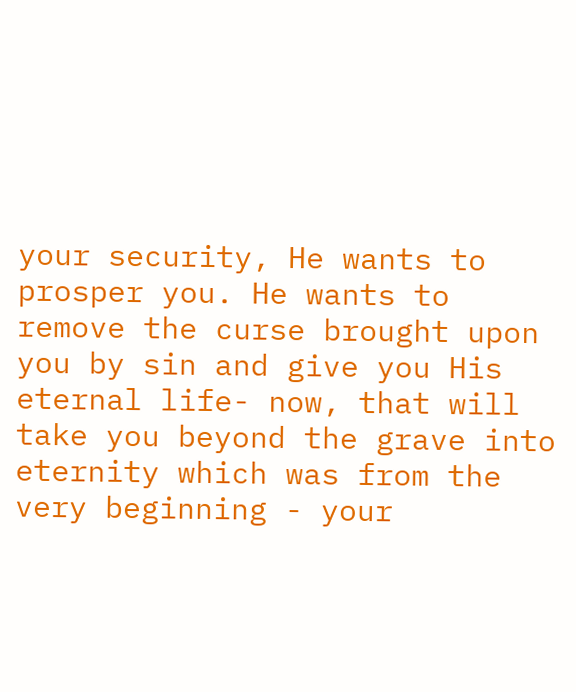your security, He wants to prosper you. He wants to remove the curse brought upon you by sin and give you His eternal life- now, that will take you beyond the grave into eternity which was from the very beginning - your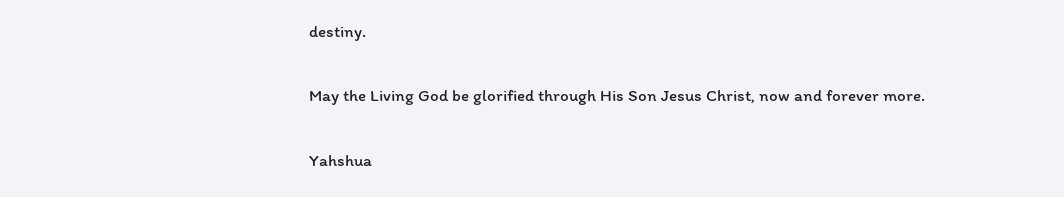destiny.

May the Living God be glorified through His Son Jesus Christ, now and forever more.

Yahshua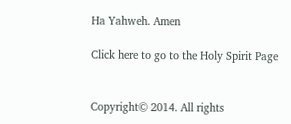Ha Yahweh. Amen

Click here to go to the Holy Spirit Page


Copyright© 2014. All rights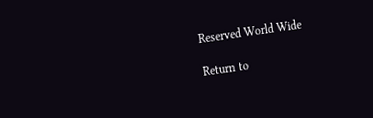Reserved World Wide

Return to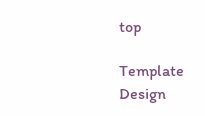top

Template Design